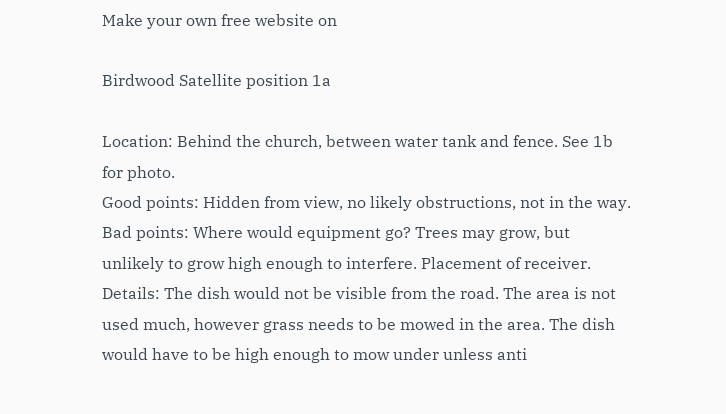Make your own free website on

Birdwood Satellite position 1a

Location: Behind the church, between water tank and fence. See 1b for photo.
Good points: Hidden from view, no likely obstructions, not in the way.
Bad points: Where would equipment go? Trees may grow, but unlikely to grow high enough to interfere. Placement of receiver.
Details: The dish would not be visible from the road. The area is not used much, however grass needs to be mowed in the area. The dish would have to be high enough to mow under unless anti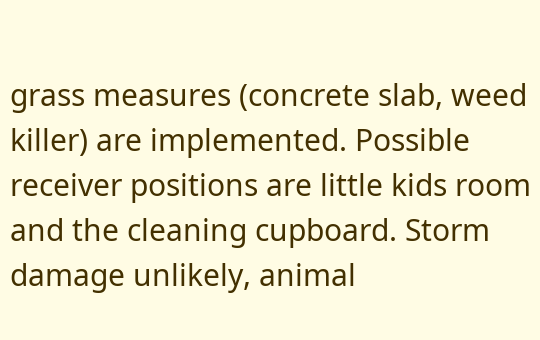grass measures (concrete slab, weed killer) are implemented. Possible receiver positions are little kids room and the cleaning cupboard. Storm damage unlikely, animal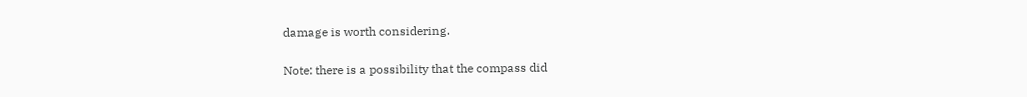damage is worth considering.

Note: there is a possibility that the compass did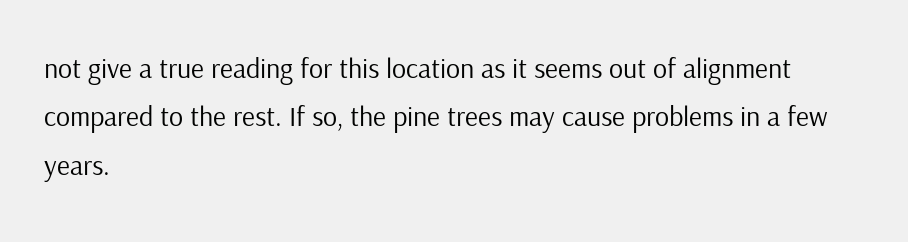not give a true reading for this location as it seems out of alignment compared to the rest. If so, the pine trees may cause problems in a few years.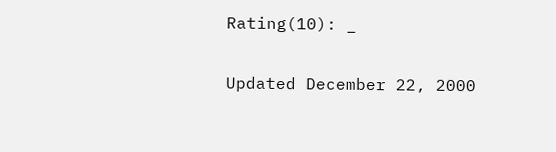Rating(10): _

Updated December 22, 2000